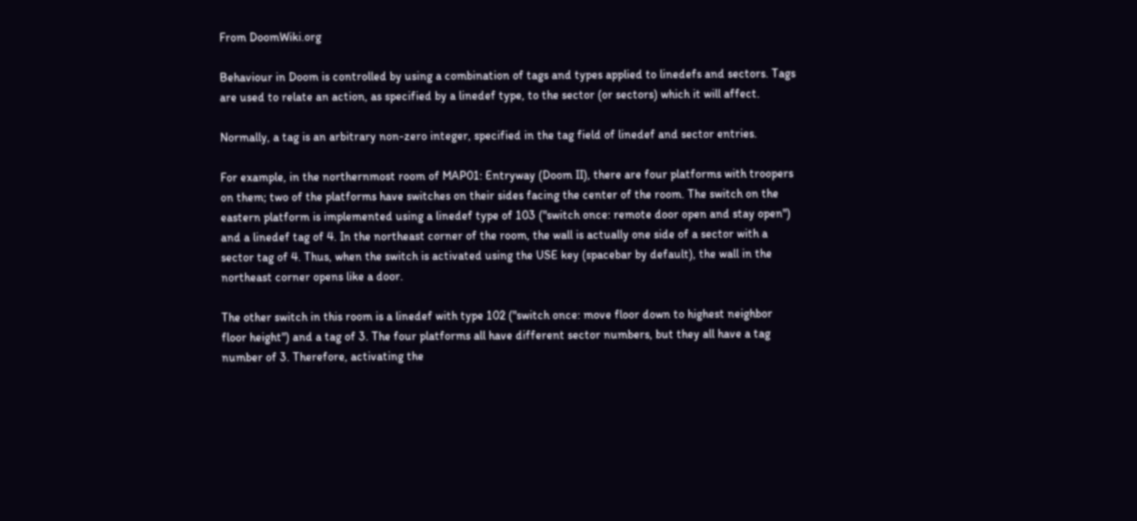From DoomWiki.org

Behaviour in Doom is controlled by using a combination of tags and types applied to linedefs and sectors. Tags are used to relate an action, as specified by a linedef type, to the sector (or sectors) which it will affect.

Normally, a tag is an arbitrary non-zero integer, specified in the tag field of linedef and sector entries.

For example, in the northernmost room of MAP01: Entryway (Doom II), there are four platforms with troopers on them; two of the platforms have switches on their sides facing the center of the room. The switch on the eastern platform is implemented using a linedef type of 103 ("switch once: remote door open and stay open") and a linedef tag of 4. In the northeast corner of the room, the wall is actually one side of a sector with a sector tag of 4. Thus, when the switch is activated using the USE key (spacebar by default), the wall in the northeast corner opens like a door.

The other switch in this room is a linedef with type 102 ("switch once: move floor down to highest neighbor floor height") and a tag of 3. The four platforms all have different sector numbers, but they all have a tag number of 3. Therefore, activating the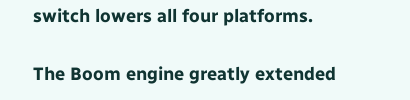switch lowers all four platforms.

The Boom engine greatly extended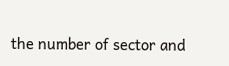the number of sector and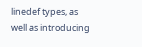linedef types, as well as introducing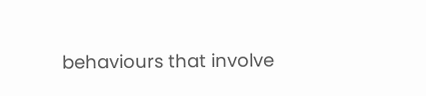behaviours that involve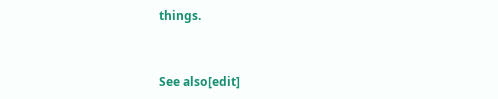things.


See also[edit]